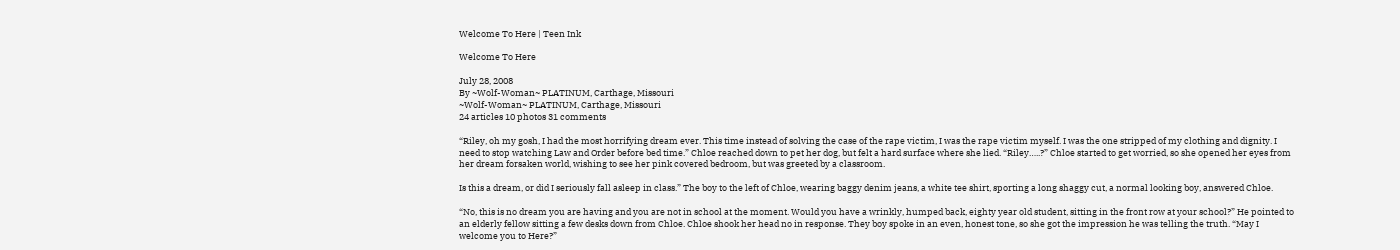Welcome To Here | Teen Ink

Welcome To Here

July 28, 2008
By ~Wolf-Woman~ PLATINUM, Carthage, Missouri
~Wolf-Woman~ PLATINUM, Carthage, Missouri
24 articles 10 photos 31 comments

“Riley, oh my gosh, I had the most horrifying dream ever. This time instead of solving the case of the rape victim, I was the rape victim myself. I was the one stripped of my clothing and dignity. I need to stop watching Law and Order before bed time.” Chloe reached down to pet her dog, but felt a hard surface where she lied. “Riley…..?” Chloe started to get worried, so she opened her eyes from her dream forsaken world, wishing to see her pink covered bedroom, but was greeted by a classroom.

Is this a dream, or did I seriously fall asleep in class.” The boy to the left of Chloe, wearing baggy denim jeans, a white tee shirt, sporting a long shaggy cut, a normal looking boy, answered Chloe.

“No, this is no dream you are having and you are not in school at the moment. Would you have a wrinkly, humped back, eighty year old student, sitting in the front row at your school?” He pointed to an elderly fellow sitting a few desks down from Chloe. Chloe shook her head no in response. They boy spoke in an even, honest tone, so she got the impression he was telling the truth. “May I welcome you to Here?”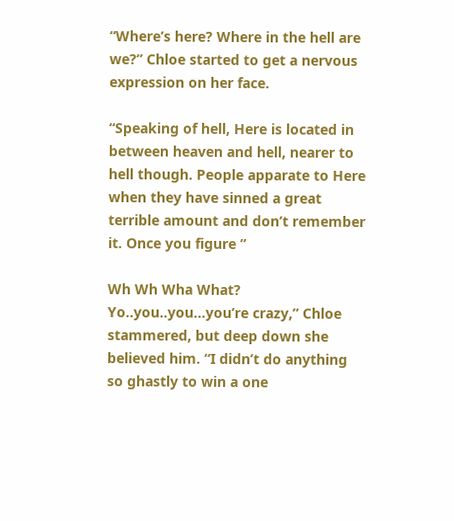“Where’s here? Where in the hell are we?” Chloe started to get a nervous expression on her face.

“Speaking of hell, Here is located in between heaven and hell, nearer to hell though. People apparate to Here when they have sinned a great terrible amount and don’t remember it. Once you figure ”

Wh Wh Wha What? Yo..you..you…you’re crazy,” Chloe stammered, but deep down she believed him. “I didn’t do anything so ghastly to win a one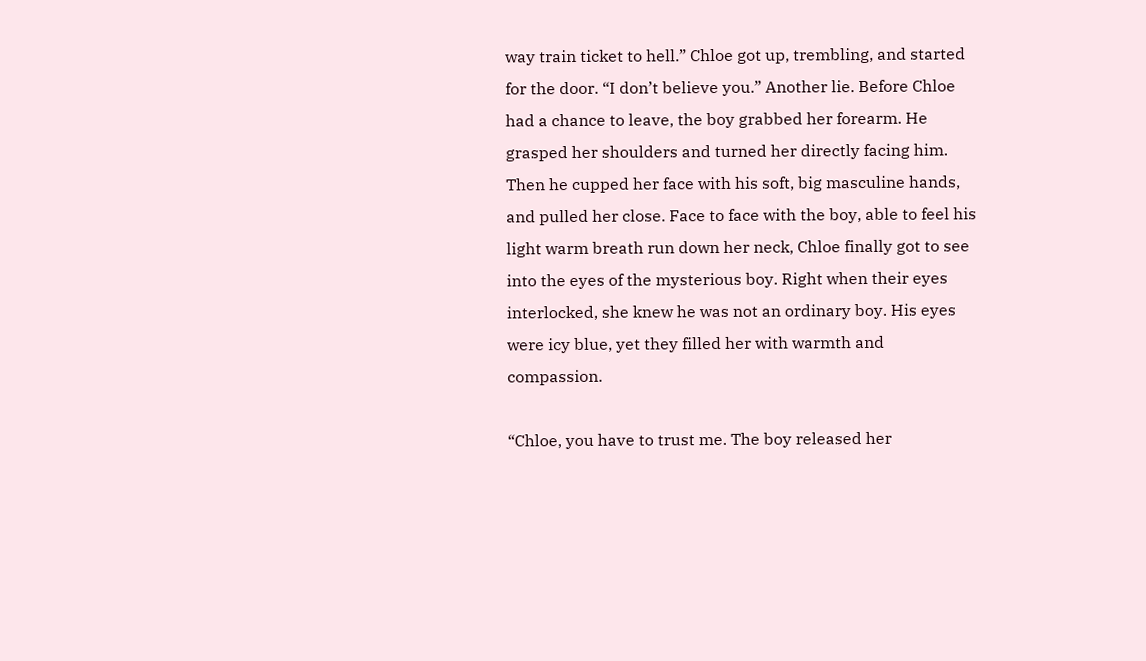way train ticket to hell.” Chloe got up, trembling, and started for the door. “I don’t believe you.” Another lie. Before Chloe had a chance to leave, the boy grabbed her forearm. He grasped her shoulders and turned her directly facing him. Then he cupped her face with his soft, big masculine hands, and pulled her close. Face to face with the boy, able to feel his light warm breath run down her neck, Chloe finally got to see into the eyes of the mysterious boy. Right when their eyes interlocked, she knew he was not an ordinary boy. His eyes were icy blue, yet they filled her with warmth and compassion.

“Chloe, you have to trust me. The boy released her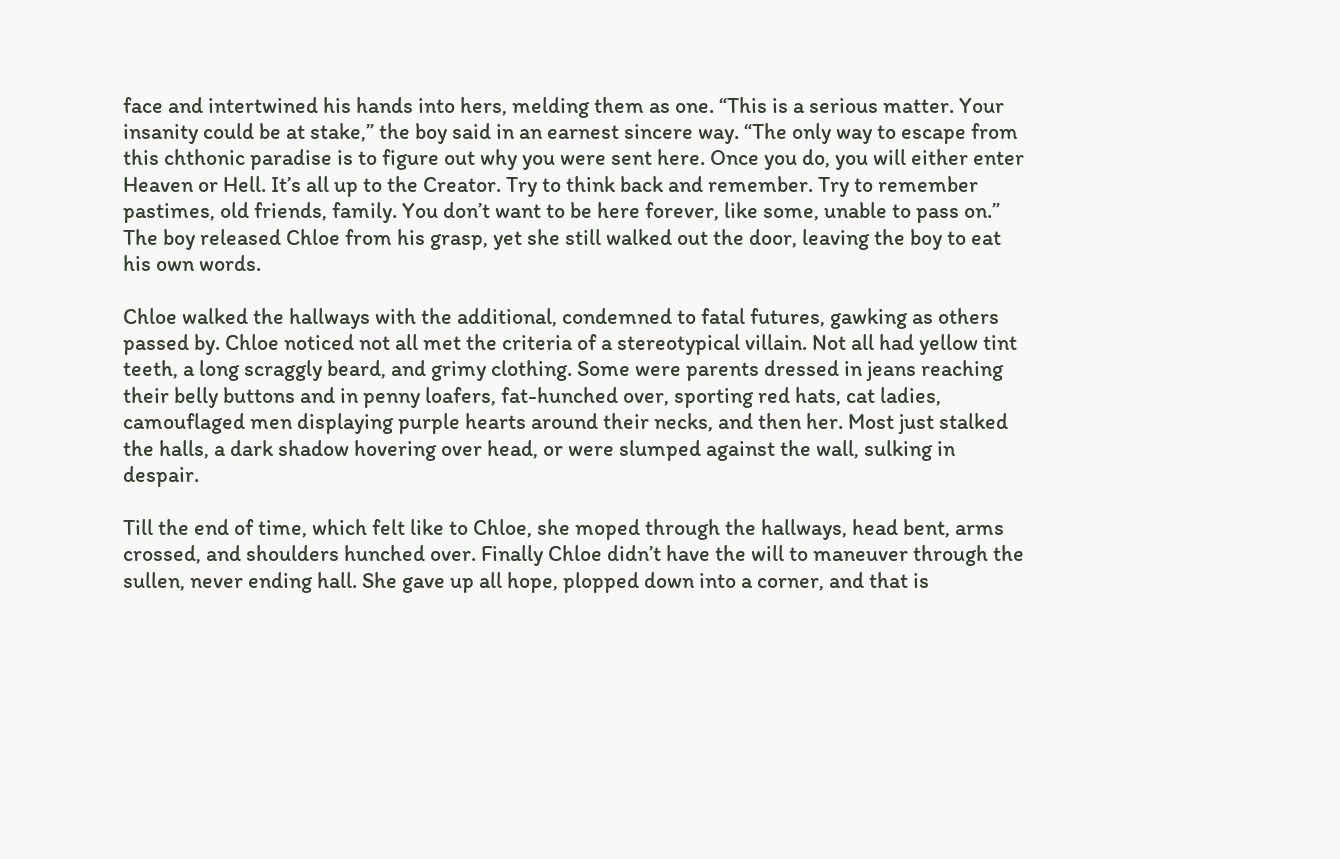face and intertwined his hands into hers, melding them as one. “This is a serious matter. Your insanity could be at stake,” the boy said in an earnest sincere way. “The only way to escape from this chthonic paradise is to figure out why you were sent here. Once you do, you will either enter Heaven or Hell. It’s all up to the Creator. Try to think back and remember. Try to remember pastimes, old friends, family. You don’t want to be here forever, like some, unable to pass on.” The boy released Chloe from his grasp, yet she still walked out the door, leaving the boy to eat his own words.

Chloe walked the hallways with the additional, condemned to fatal futures, gawking as others passed by. Chloe noticed not all met the criteria of a stereotypical villain. Not all had yellow tint teeth, a long scraggly beard, and grimy clothing. Some were parents dressed in jeans reaching their belly buttons and in penny loafers, fat-hunched over, sporting red hats, cat ladies, camouflaged men displaying purple hearts around their necks, and then her. Most just stalked the halls, a dark shadow hovering over head, or were slumped against the wall, sulking in despair.

Till the end of time, which felt like to Chloe, she moped through the hallways, head bent, arms crossed, and shoulders hunched over. Finally Chloe didn’t have the will to maneuver through the sullen, never ending hall. She gave up all hope, plopped down into a corner, and that is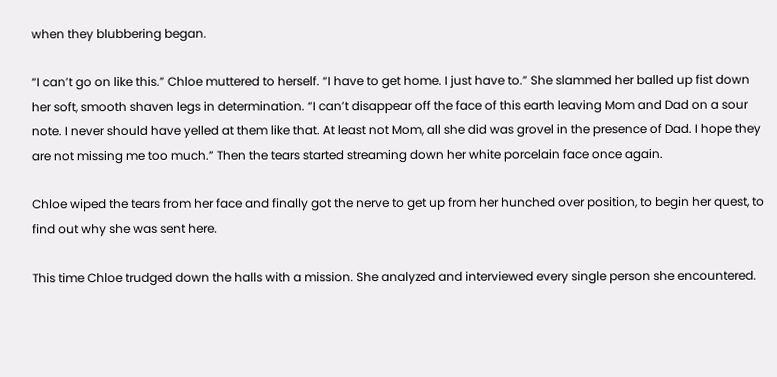when they blubbering began.

“I can’t go on like this.” Chloe muttered to herself. “I have to get home. I just have to.” She slammed her balled up fist down her soft, smooth shaven legs in determination. “I can’t disappear off the face of this earth leaving Mom and Dad on a sour note. I never should have yelled at them like that. At least not Mom, all she did was grovel in the presence of Dad. I hope they are not missing me too much.” Then the tears started streaming down her white porcelain face once again.

Chloe wiped the tears from her face and finally got the nerve to get up from her hunched over position, to begin her quest, to find out why she was sent here.

This time Chloe trudged down the halls with a mission. She analyzed and interviewed every single person she encountered.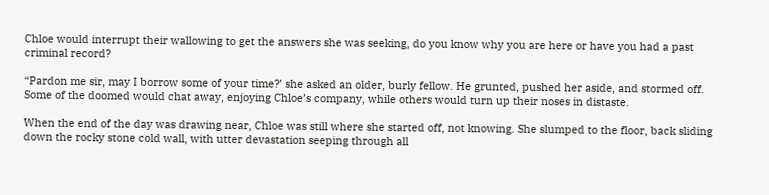Chloe would interrupt their wallowing to get the answers she was seeking, do you know why you are here or have you had a past criminal record?

“Pardon me sir, may I borrow some of your time?’ she asked an older, burly fellow. He grunted, pushed her aside, and stormed off. Some of the doomed would chat away, enjoying Chloe’s company, while others would turn up their noses in distaste.

When the end of the day was drawing near, Chloe was still where she started off, not knowing. She slumped to the floor, back sliding down the rocky stone cold wall, with utter devastation seeping through all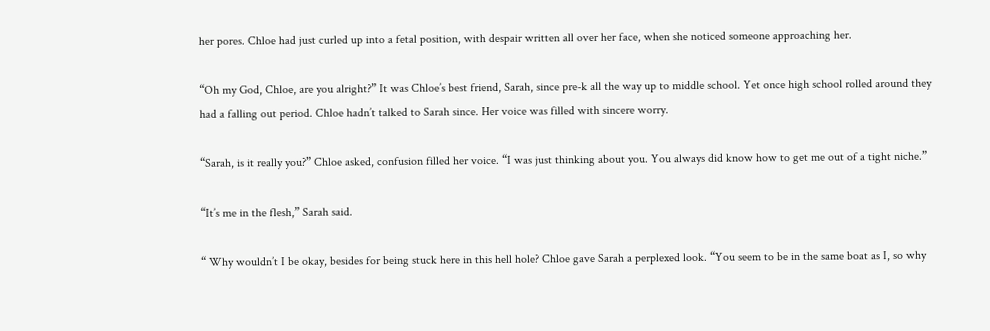her pores. Chloe had just curled up into a fetal position, with despair written all over her face, when she noticed someone approaching her.

“Oh my God, Chloe, are you alright?” It was Chloe’s best friend, Sarah, since pre-k all the way up to middle school. Yet once high school rolled around they had a falling out period. Chloe hadn’t talked to Sarah since. Her voice was filled with sincere worry.

“Sarah, is it really you?” Chloe asked, confusion filled her voice. “I was just thinking about you. You always did know how to get me out of a tight niche.”

“It’s me in the flesh,” Sarah said.

“ Why wouldn’t I be okay, besides for being stuck here in this hell hole? Chloe gave Sarah a perplexed look. “You seem to be in the same boat as I, so why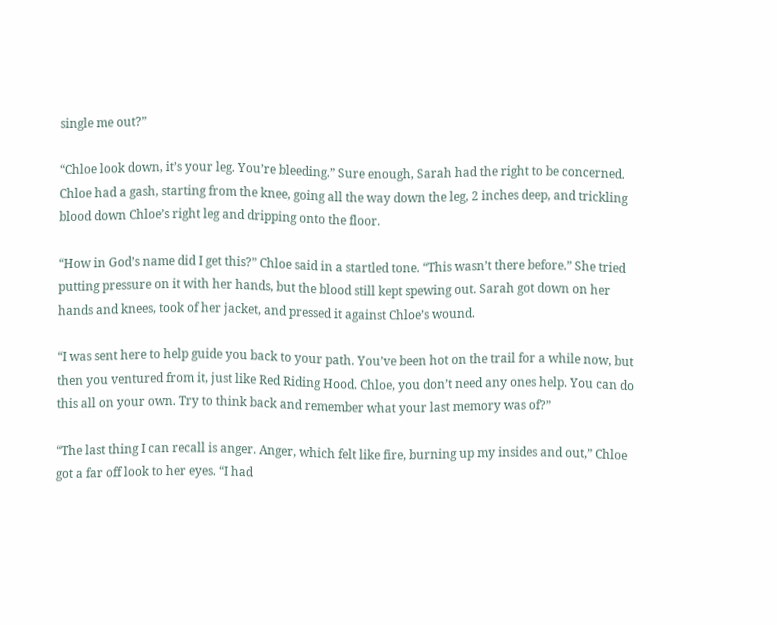single me out?”

“Chloe look down, it’s your leg. You’re bleeding.” Sure enough, Sarah had the right to be concerned. Chloe had a gash, starting from the knee, going all the way down the leg, 2 inches deep, and trickling blood down Chloe’s right leg and dripping onto the floor.

“How in God’s name did I get this?” Chloe said in a startled tone. “This wasn’t there before.” She tried putting pressure on it with her hands, but the blood still kept spewing out. Sarah got down on her hands and knees, took of her jacket, and pressed it against Chloe’s wound.

“I was sent here to help guide you back to your path. You’ve been hot on the trail for a while now, but then you ventured from it, just like Red Riding Hood. Chloe, you don’t need any ones help. You can do this all on your own. Try to think back and remember what your last memory was of?”

“The last thing I can recall is anger. Anger, which felt like fire, burning up my insides and out,” Chloe got a far off look to her eyes. “I had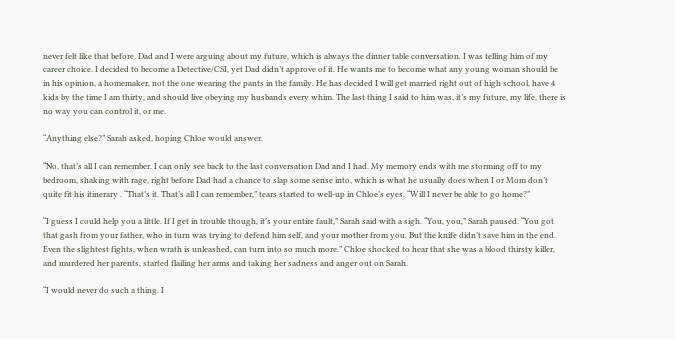never felt like that before. Dad and I were arguing about my future, which is always the dinner table conversation. I was telling him of my career choice. I decided to become a Detective/CSI, yet Dad didn’t approve of it. He wants me to become what any young woman should be in his opinion, a homemaker, not the one wearing the pants in the family. He has decided I will get married right out of high school, have 4 kids by the time I am thirty, and should live obeying my husbands every whim. The last thing I said to him was, it’s my future, my life, there is no way you can control it, or me.

“Anything else?” Sarah asked, hoping Chloe would answer.

“No, that’s all I can remember. I can only see back to the last conversation Dad and I had. My memory ends with me storming off to my bedroom, shaking with rage, right before Dad had a chance to slap some sense into, which is what he usually does when I or Mom don’t quite fit his itinerary . “That’s it. That’s all I can remember,” tears started to well-up in Chloe’s eyes. “Will I never be able to go home?”

“I guess I could help you a little. If I get in trouble though, it’s your entire fault,” Sarah said with a sigh. “You, you,” Sarah paused. “You got that gash from your father, who in turn was trying to defend him self, and your mother from you. But the knife didn’t save him in the end. Even the slightest fights, when wrath is unleashed, can turn into so much more.” Chloe shocked to hear that she was a blood thirsty killer, and murdered her parents, started flailing her arms and taking her sadness and anger out on Sarah.

“I would never do such a thing. I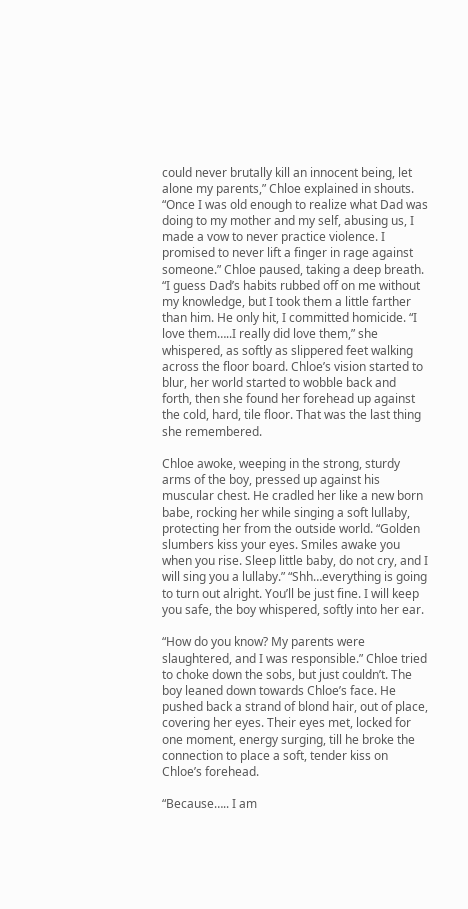could never brutally kill an innocent being, let alone my parents,” Chloe explained in shouts. “Once I was old enough to realize what Dad was doing to my mother and my self, abusing us, I made a vow to never practice violence. I promised to never lift a finger in rage against someone.” Chloe paused, taking a deep breath. “I guess Dad’s habits rubbed off on me without my knowledge, but I took them a little farther than him. He only hit, I committed homicide. “I love them…..I really did love them,” she whispered, as softly as slippered feet walking across the floor board. Chloe’s vision started to blur, her world started to wobble back and forth, then she found her forehead up against the cold, hard, tile floor. That was the last thing she remembered.

Chloe awoke, weeping in the strong, sturdy arms of the boy, pressed up against his muscular chest. He cradled her like a new born babe, rocking her while singing a soft lullaby, protecting her from the outside world. “Golden slumbers kiss your eyes. Smiles awake you when you rise. Sleep little baby, do not cry, and I will sing you a lullaby.” “Shh…everything is going to turn out alright. You’ll be just fine. I will keep you safe, the boy whispered, softly into her ear.

“How do you know? My parents were slaughtered, and I was responsible.” Chloe tried to choke down the sobs, but just couldn’t. The boy leaned down towards Chloe’s face. He pushed back a strand of blond hair, out of place, covering her eyes. Their eyes met, locked for one moment, energy surging, till he broke the connection to place a soft, tender kiss on Chloe’s forehead.

“Because….. I am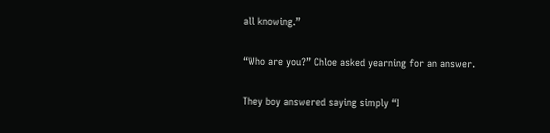all knowing.”

“Who are you?” Chloe asked yearning for an answer.

They boy answered saying simply “I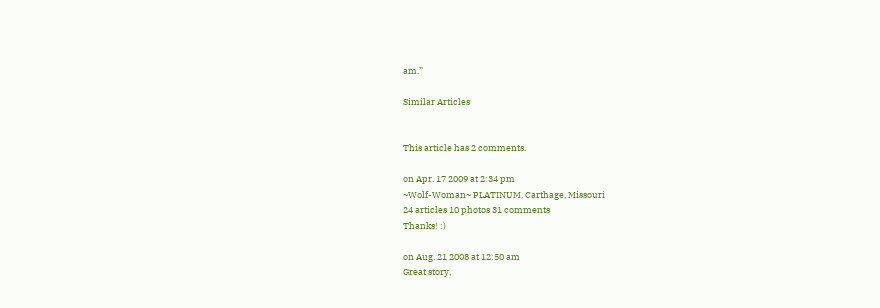am.”

Similar Articles


This article has 2 comments.

on Apr. 17 2009 at 2:34 pm
~Wolf-Woman~ PLATINUM, Carthage, Missouri
24 articles 10 photos 31 comments
Thanks! :)

on Aug. 21 2008 at 12:50 am
Great story,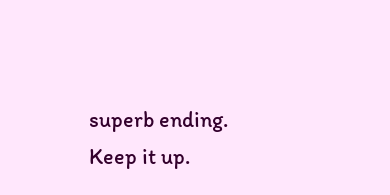superb ending. Keep it up.